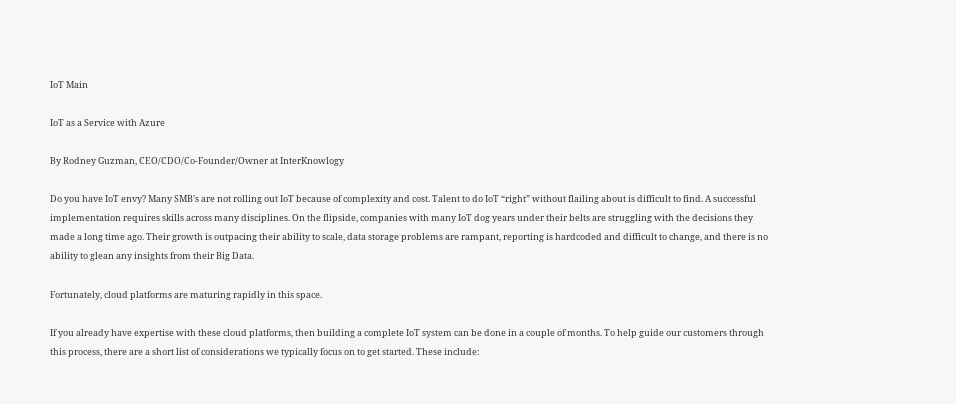IoT Main

IoT as a Service with Azure

By Rodney Guzman, CEO/CDO/Co-Founder/Owner at InterKnowlogy

Do you have IoT envy? Many SMB’s are not rolling out IoT because of complexity and cost. Talent to do IoT “right” without flailing about is difficult to find. A successful implementation requires skills across many disciplines. On the flipside, companies with many IoT dog years under their belts are struggling with the decisions they made a long time ago. Their growth is outpacing their ability to scale, data storage problems are rampant, reporting is hardcoded and difficult to change, and there is no ability to glean any insights from their Big Data.

Fortunately, cloud platforms are maturing rapidly in this space.

If you already have expertise with these cloud platforms, then building a complete IoT system can be done in a couple of months. To help guide our customers through this process, there are a short list of considerations we typically focus on to get started. These include: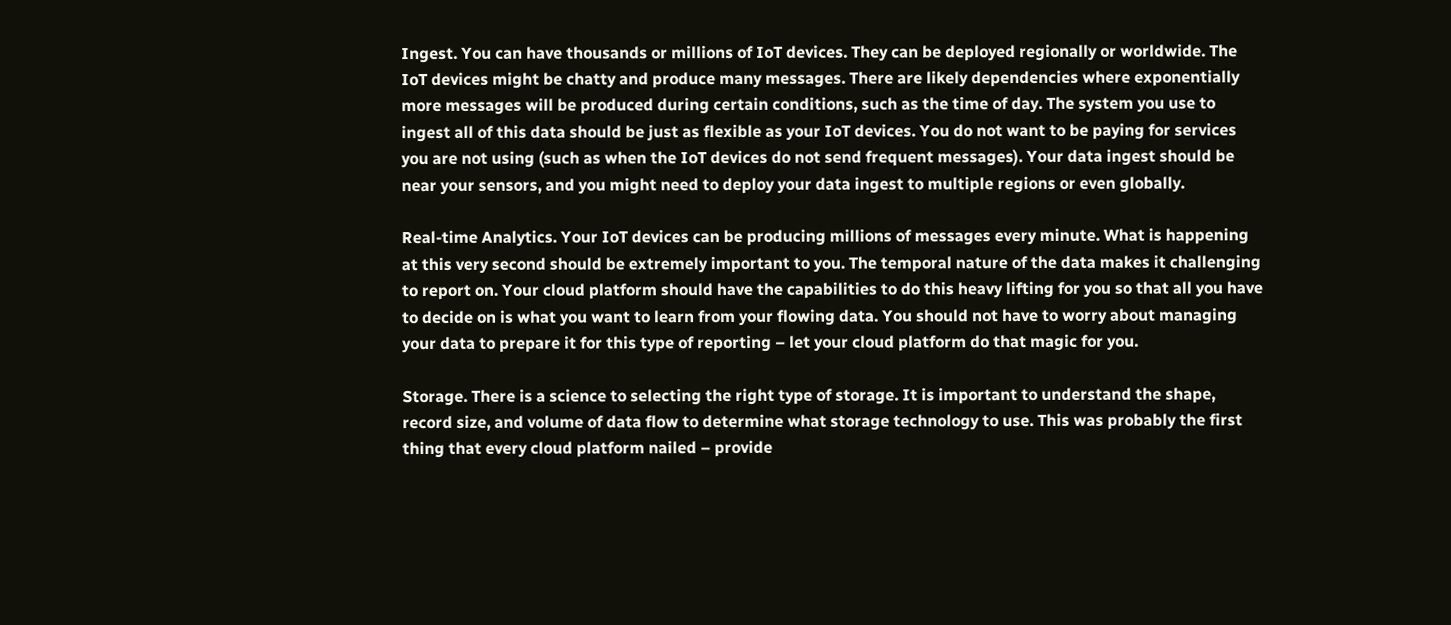Ingest. You can have thousands or millions of IoT devices. They can be deployed regionally or worldwide. The IoT devices might be chatty and produce many messages. There are likely dependencies where exponentially more messages will be produced during certain conditions, such as the time of day. The system you use to ingest all of this data should be just as flexible as your IoT devices. You do not want to be paying for services you are not using (such as when the IoT devices do not send frequent messages). Your data ingest should be near your sensors, and you might need to deploy your data ingest to multiple regions or even globally.

Real-time Analytics. Your IoT devices can be producing millions of messages every minute. What is happening at this very second should be extremely important to you. The temporal nature of the data makes it challenging to report on. Your cloud platform should have the capabilities to do this heavy lifting for you so that all you have to decide on is what you want to learn from your flowing data. You should not have to worry about managing your data to prepare it for this type of reporting – let your cloud platform do that magic for you.

Storage. There is a science to selecting the right type of storage. It is important to understand the shape, record size, and volume of data flow to determine what storage technology to use. This was probably the first thing that every cloud platform nailed – provide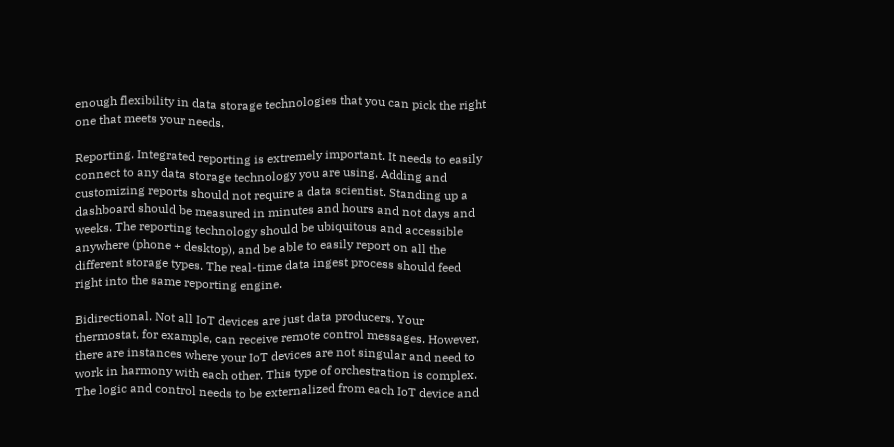enough flexibility in data storage technologies that you can pick the right one that meets your needs.

Reporting. Integrated reporting is extremely important. It needs to easily connect to any data storage technology you are using. Adding and customizing reports should not require a data scientist. Standing up a dashboard should be measured in minutes and hours and not days and weeks. The reporting technology should be ubiquitous and accessible anywhere (phone + desktop), and be able to easily report on all the different storage types. The real-time data ingest process should feed right into the same reporting engine.

Bidirectional. Not all IoT devices are just data producers. Your thermostat, for example, can receive remote control messages. However, there are instances where your IoT devices are not singular and need to work in harmony with each other. This type of orchestration is complex. The logic and control needs to be externalized from each IoT device and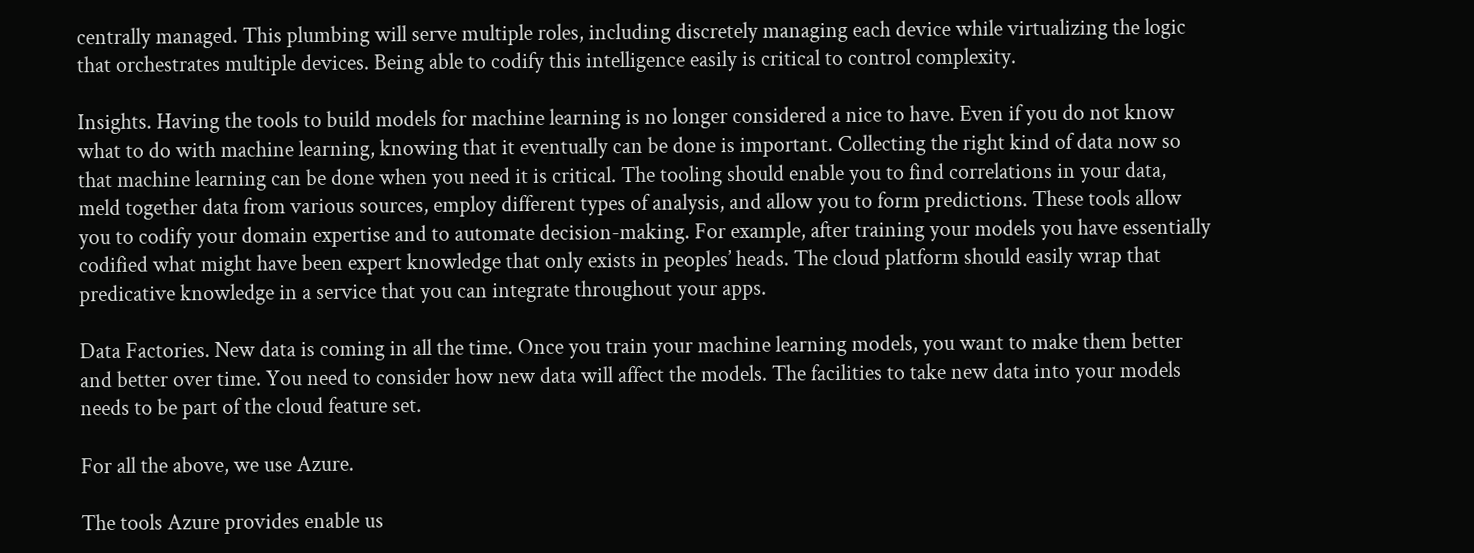centrally managed. This plumbing will serve multiple roles, including discretely managing each device while virtualizing the logic that orchestrates multiple devices. Being able to codify this intelligence easily is critical to control complexity.

Insights. Having the tools to build models for machine learning is no longer considered a nice to have. Even if you do not know what to do with machine learning, knowing that it eventually can be done is important. Collecting the right kind of data now so that machine learning can be done when you need it is critical. The tooling should enable you to find correlations in your data, meld together data from various sources, employ different types of analysis, and allow you to form predictions. These tools allow you to codify your domain expertise and to automate decision-making. For example, after training your models you have essentially codified what might have been expert knowledge that only exists in peoples’ heads. The cloud platform should easily wrap that predicative knowledge in a service that you can integrate throughout your apps.

Data Factories. New data is coming in all the time. Once you train your machine learning models, you want to make them better and better over time. You need to consider how new data will affect the models. The facilities to take new data into your models needs to be part of the cloud feature set.

For all the above, we use Azure.

The tools Azure provides enable us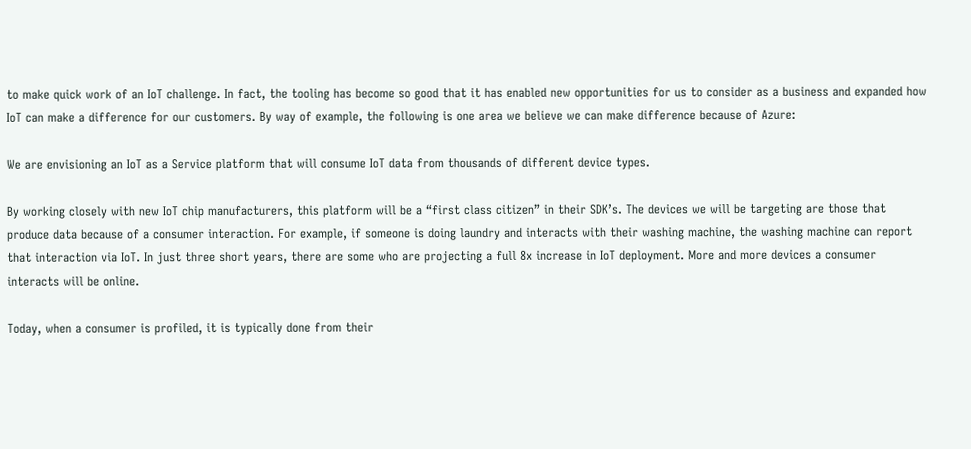to make quick work of an IoT challenge. In fact, the tooling has become so good that it has enabled new opportunities for us to consider as a business and expanded how IoT can make a difference for our customers. By way of example, the following is one area we believe we can make difference because of Azure:

We are envisioning an IoT as a Service platform that will consume IoT data from thousands of different device types.

By working closely with new IoT chip manufacturers, this platform will be a “first class citizen” in their SDK’s. The devices we will be targeting are those that produce data because of a consumer interaction. For example, if someone is doing laundry and interacts with their washing machine, the washing machine can report that interaction via IoT. In just three short years, there are some who are projecting a full 8x increase in IoT deployment. More and more devices a consumer interacts will be online.

Today, when a consumer is profiled, it is typically done from their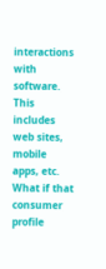interactions with software. This includes web sites, mobile apps, etc. What if that consumer profile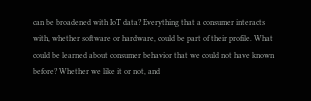can be broadened with IoT data? Everything that a consumer interacts with, whether software or hardware, could be part of their profile. What could be learned about consumer behavior that we could not have known before? Whether we like it or not, and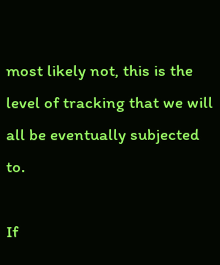most likely not, this is the level of tracking that we will all be eventually subjected to.

If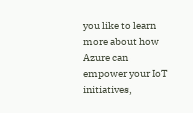you like to learn more about how Azure can empower your IoT initiatives,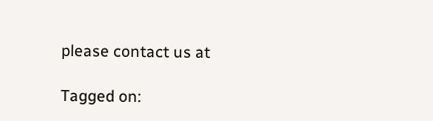please contact us at

Tagged on: